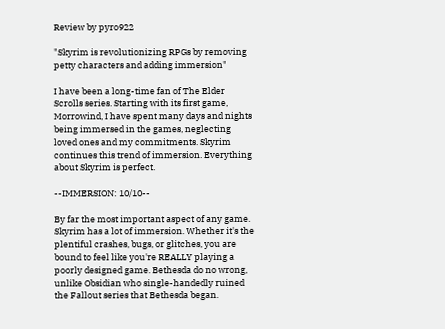Review by pyro922

"Skyrim is revolutionizing RPGs by removing petty characters and adding immersion"

I have been a long-time fan of The Elder Scrolls series. Starting with its first game, Morrowind, I have spent many days and nights being immersed in the games, neglecting loved ones and my commitments. Skyrim continues this trend of immersion. Everything about Skyrim is perfect.

--IMMERSION: 10/10--

By far the most important aspect of any game. Skyrim has a lot of immersion. Whether it's the plentiful crashes, bugs, or glitches, you are bound to feel like you're REALLY playing a poorly designed game. Bethesda do no wrong, unlike Obsidian who single-handedly ruined the Fallout series that Bethesda began.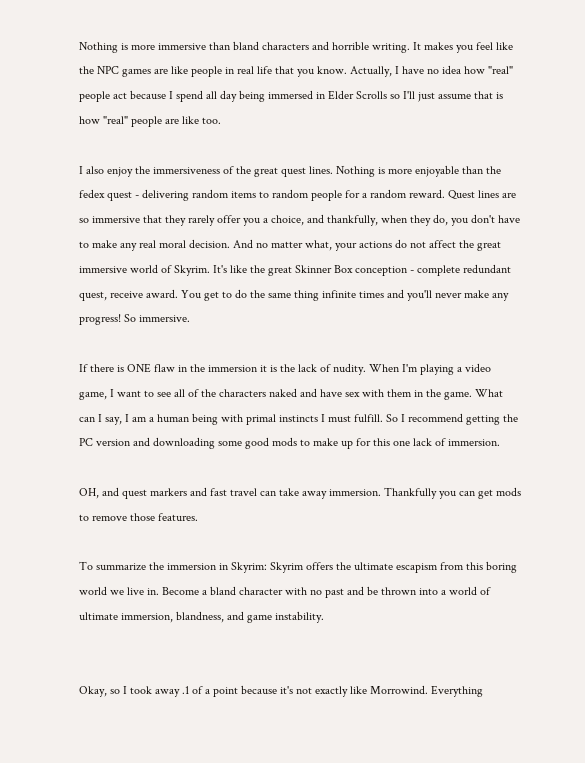Nothing is more immersive than bland characters and horrible writing. It makes you feel like the NPC games are like people in real life that you know. Actually, I have no idea how "real" people act because I spend all day being immersed in Elder Scrolls so I'll just assume that is how "real" people are like too.

I also enjoy the immersiveness of the great quest lines. Nothing is more enjoyable than the fedex quest - delivering random items to random people for a random reward. Quest lines are so immersive that they rarely offer you a choice, and thankfully, when they do, you don't have to make any real moral decision. And no matter what, your actions do not affect the great immersive world of Skyrim. It's like the great Skinner Box conception - complete redundant quest, receive award. You get to do the same thing infinite times and you'll never make any progress! So immersive.

If there is ONE flaw in the immersion it is the lack of nudity. When I'm playing a video game, I want to see all of the characters naked and have sex with them in the game. What can I say, I am a human being with primal instincts I must fulfill. So I recommend getting the PC version and downloading some good mods to make up for this one lack of immersion.

OH, and quest markers and fast travel can take away immersion. Thankfully you can get mods to remove those features.

To summarize the immersion in Skyrim: Skyrim offers the ultimate escapism from this boring world we live in. Become a bland character with no past and be thrown into a world of ultimate immersion, blandness, and game instability.


Okay, so I took away .1 of a point because it's not exactly like Morrowind. Everything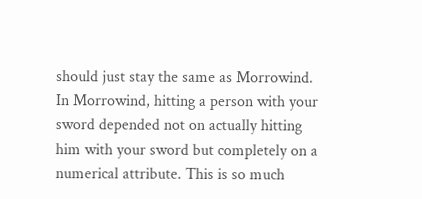should just stay the same as Morrowind. In Morrowind, hitting a person with your sword depended not on actually hitting him with your sword but completely on a numerical attribute. This is so much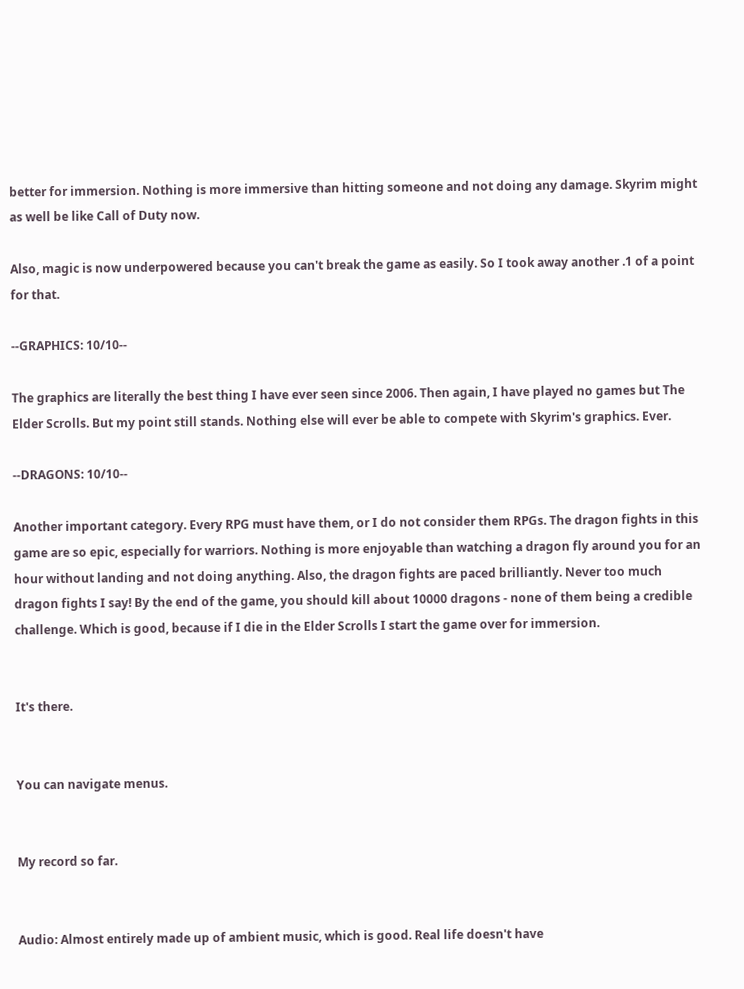better for immersion. Nothing is more immersive than hitting someone and not doing any damage. Skyrim might as well be like Call of Duty now.

Also, magic is now underpowered because you can't break the game as easily. So I took away another .1 of a point for that.

--GRAPHICS: 10/10--

The graphics are literally the best thing I have ever seen since 2006. Then again, I have played no games but The Elder Scrolls. But my point still stands. Nothing else will ever be able to compete with Skyrim's graphics. Ever.

--DRAGONS: 10/10--

Another important category. Every RPG must have them, or I do not consider them RPGs. The dragon fights in this game are so epic, especially for warriors. Nothing is more enjoyable than watching a dragon fly around you for an hour without landing and not doing anything. Also, the dragon fights are paced brilliantly. Never too much dragon fights I say! By the end of the game, you should kill about 10000 dragons - none of them being a credible challenge. Which is good, because if I die in the Elder Scrolls I start the game over for immersion.


It's there.


You can navigate menus.


My record so far.


Audio: Almost entirely made up of ambient music, which is good. Real life doesn't have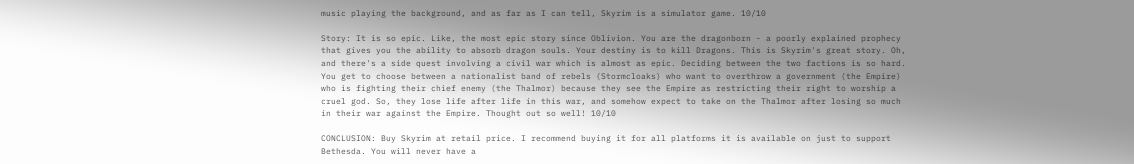music playing the background, and as far as I can tell, Skyrim is a simulator game. 10/10

Story: It is so epic. Like, the most epic story since Oblivion. You are the dragonborn - a poorly explained prophecy that gives you the ability to absorb dragon souls. Your destiny is to kill Dragons. This is Skyrim's great story. Oh, and there's a side quest involving a civil war which is almost as epic. Deciding between the two factions is so hard. You get to choose between a nationalist band of rebels (Stormcloaks) who want to overthrow a government (the Empire) who is fighting their chief enemy (the Thalmor) because they see the Empire as restricting their right to worship a cruel god. So, they lose life after life in this war, and somehow expect to take on the Thalmor after losing so much in their war against the Empire. Thought out so well! 10/10

CONCLUSION: Buy Skyrim at retail price. I recommend buying it for all platforms it is available on just to support Bethesda. You will never have a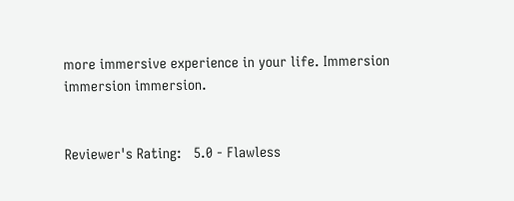more immersive experience in your life. Immersion immersion immersion.


Reviewer's Rating:   5.0 - Flawless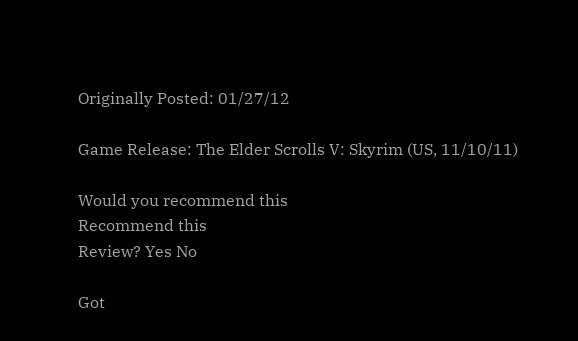Originally Posted: 01/27/12

Game Release: The Elder Scrolls V: Skyrim (US, 11/10/11)

Would you recommend this
Recommend this
Review? Yes No

Got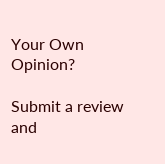Your Own Opinion?

Submit a review and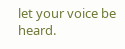let your voice be heard.